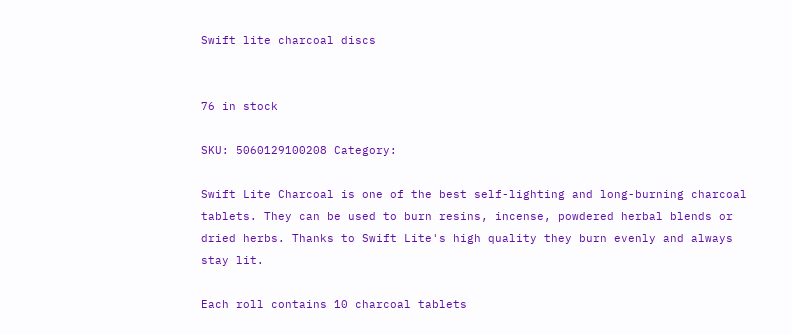Swift lite charcoal discs


76 in stock

SKU: 5060129100208 Category:

Swift Lite Charcoal is one of the best self-lighting and long-burning charcoal tablets. They can be used to burn resins, incense, powdered herbal blends or dried herbs. Thanks to Swift Lite's high quality they burn evenly and always stay lit.

Each roll contains 10 charcoal tablets